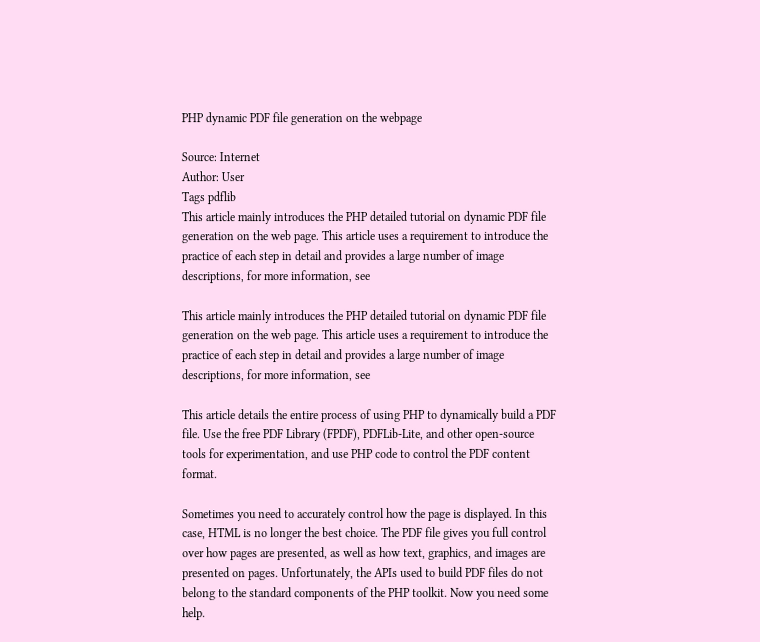PHP dynamic PDF file generation on the webpage

Source: Internet
Author: User
Tags pdflib
This article mainly introduces the PHP detailed tutorial on dynamic PDF file generation on the web page. This article uses a requirement to introduce the practice of each step in detail and provides a large number of image descriptions, for more information, see

This article mainly introduces the PHP detailed tutorial on dynamic PDF file generation on the web page. This article uses a requirement to introduce the practice of each step in detail and provides a large number of image descriptions, for more information, see

This article details the entire process of using PHP to dynamically build a PDF file. Use the free PDF Library (FPDF), PDFLib-Lite, and other open-source tools for experimentation, and use PHP code to control the PDF content format.

Sometimes you need to accurately control how the page is displayed. In this case, HTML is no longer the best choice. The PDF file gives you full control over how pages are presented, as well as how text, graphics, and images are presented on pages. Unfortunately, the APIs used to build PDF files do not belong to the standard components of the PHP toolkit. Now you need some help.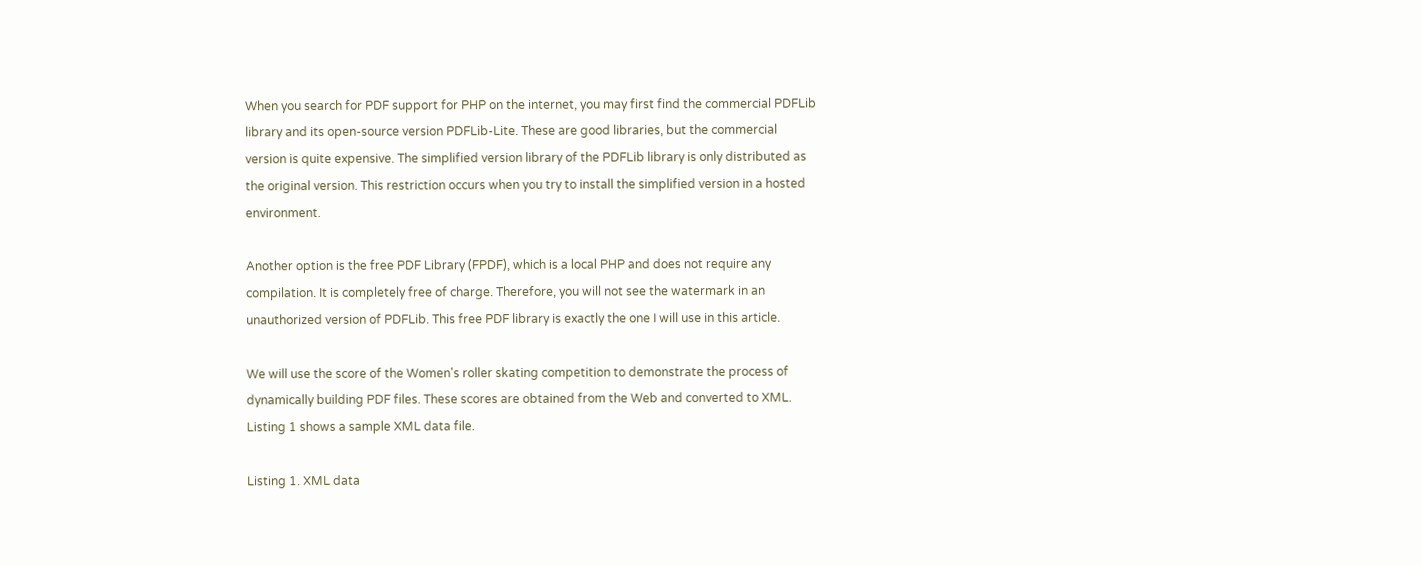When you search for PDF support for PHP on the internet, you may first find the commercial PDFLib library and its open-source version PDFLib-Lite. These are good libraries, but the commercial version is quite expensive. The simplified version library of the PDFLib library is only distributed as the original version. This restriction occurs when you try to install the simplified version in a hosted environment.

Another option is the free PDF Library (FPDF), which is a local PHP and does not require any compilation. It is completely free of charge. Therefore, you will not see the watermark in an unauthorized version of PDFLib. This free PDF library is exactly the one I will use in this article.

We will use the score of the Women's roller skating competition to demonstrate the process of dynamically building PDF files. These scores are obtained from the Web and converted to XML. Listing 1 shows a sample XML data file.

Listing 1. XML data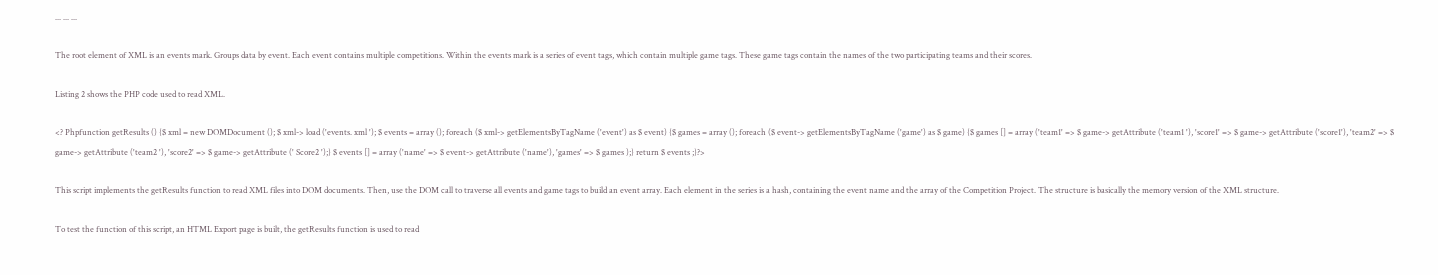... ... ...

The root element of XML is an events mark. Groups data by event. Each event contains multiple competitions. Within the events mark is a series of event tags, which contain multiple game tags. These game tags contain the names of the two participating teams and their scores.

Listing 2 shows the PHP code used to read XML.

<? Phpfunction getResults () {$ xml = new DOMDocument (); $ xml-> load ('events. xml '); $ events = array (); foreach ($ xml-> getElementsByTagName ('event') as $ event) {$ games = array (); foreach ($ event-> getElementsByTagName ('game') as $ game) {$ games [] = array ('team1' => $ game-> getAttribute ('team1 '), 'score1' => $ game-> getAttribute ('score1'), 'team2' => $ game-> getAttribute ('team2 '), 'score2' => $ game-> getAttribute (' Score2 ');} $ events [] = array ('name' => $ event-> getAttribute ('name'), 'games' => $ games );} return $ events ;}?>

This script implements the getResults function to read XML files into DOM documents. Then, use the DOM call to traverse all events and game tags to build an event array. Each element in the series is a hash, containing the event name and the array of the Competition Project. The structure is basically the memory version of the XML structure.

To test the function of this script, an HTML Export page is built, the getResults function is used to read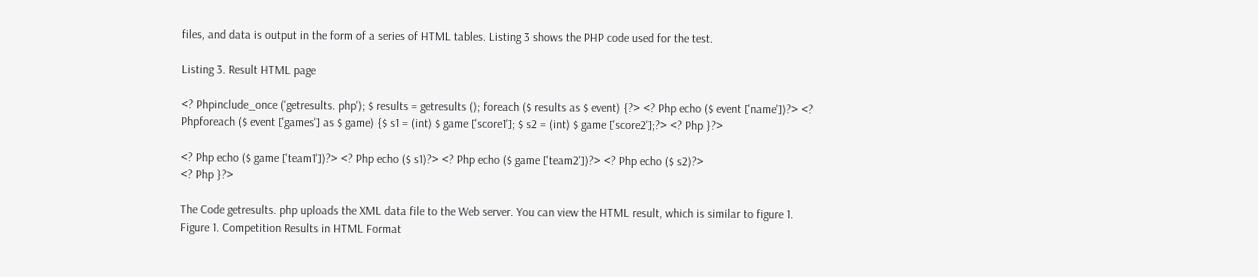files, and data is output in the form of a series of HTML tables. Listing 3 shows the PHP code used for the test.

Listing 3. Result HTML page

<? Phpinclude_once ('getresults. php'); $ results = getresults (); foreach ($ results as $ event) {?> <? Php echo ($ event ['name'])?> <? Phpforeach ($ event ['games'] as $ game) {$ s1 = (int) $ game ['score1']; $ s2 = (int) $ game ['score2'];?> <? Php }?>

<? Php echo ($ game ['team1'])?> <? Php echo ($ s1)?> <? Php echo ($ game ['team2'])?> <? Php echo ($ s2)?>
<? Php }?>

The Code getresults. php uploads the XML data file to the Web server. You can view the HTML result, which is similar to figure 1.
Figure 1. Competition Results in HTML Format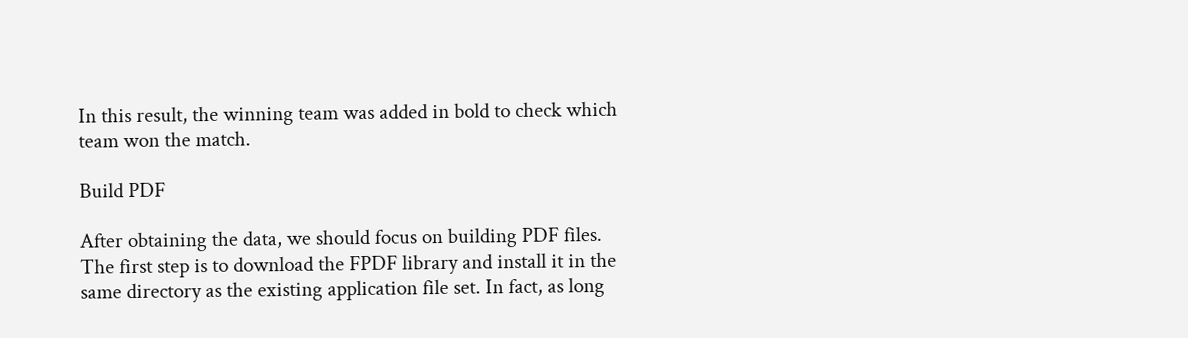In this result, the winning team was added in bold to check which team won the match.

Build PDF

After obtaining the data, we should focus on building PDF files. The first step is to download the FPDF library and install it in the same directory as the existing application file set. In fact, as long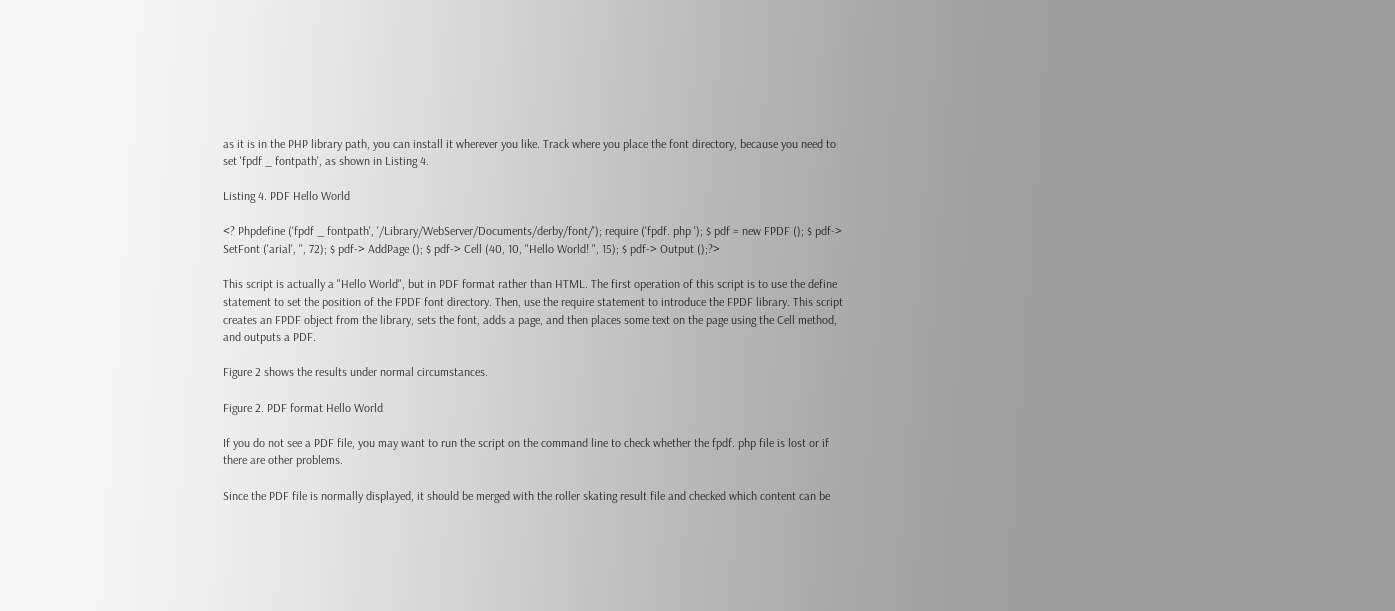as it is in the PHP library path, you can install it wherever you like. Track where you place the font directory, because you need to set 'fpdf _ fontpath', as shown in Listing 4.

Listing 4. PDF Hello World

<? Phpdefine ('fpdf _ fontpath', '/Library/WebServer/Documents/derby/font/'); require ('fpdf. php '); $ pdf = new FPDF (); $ pdf-> SetFont ('arial', '', 72); $ pdf-> AddPage (); $ pdf-> Cell (40, 10, "Hello World! ", 15); $ pdf-> Output ();?>

This script is actually a "Hello World", but in PDF format rather than HTML. The first operation of this script is to use the define statement to set the position of the FPDF font directory. Then, use the require statement to introduce the FPDF library. This script creates an FPDF object from the library, sets the font, adds a page, and then places some text on the page using the Cell method, and outputs a PDF.

Figure 2 shows the results under normal circumstances.

Figure 2. PDF format Hello World

If you do not see a PDF file, you may want to run the script on the command line to check whether the fpdf. php file is lost or if there are other problems.

Since the PDF file is normally displayed, it should be merged with the roller skating result file and checked which content can be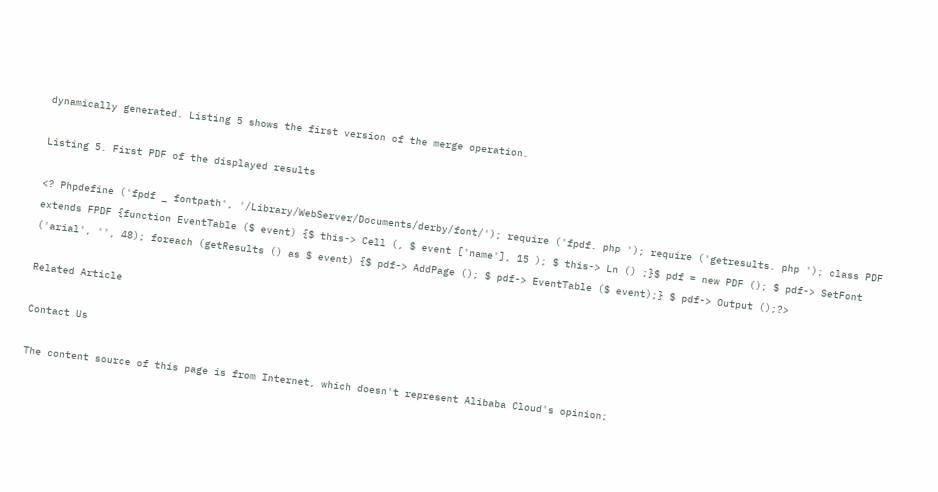dynamically generated. Listing 5 shows the first version of the merge operation.

Listing 5. First PDF of the displayed results

<? Phpdefine ('fpdf _ fontpath', '/Library/WebServer/Documents/derby/font/'); require ('fpdf. php '); require ('getresults. php '); class PDF extends FPDF {function EventTable ($ event) {$ this-> Cell (, $ event ['name'], 15 ); $ this-> Ln () ;}$ pdf = new PDF (); $ pdf-> SetFont ('arial', '', 48); foreach (getResults () as $ event) {$ pdf-> AddPage (); $ pdf-> EventTable ($ event);} $ pdf-> Output ();?>

Related Article

Contact Us

The content source of this page is from Internet, which doesn't represent Alibaba Cloud's opinion;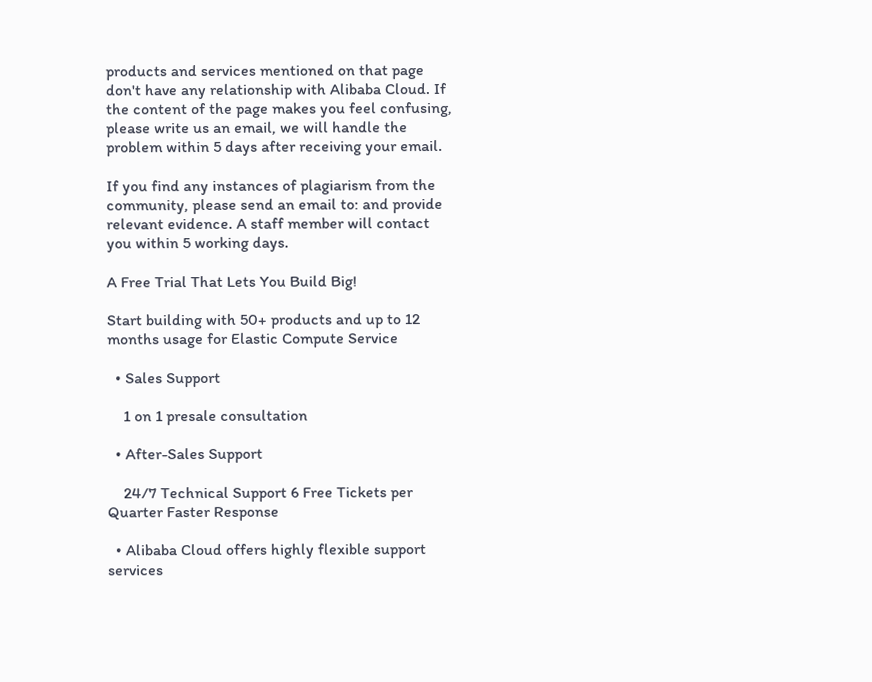products and services mentioned on that page don't have any relationship with Alibaba Cloud. If the content of the page makes you feel confusing, please write us an email, we will handle the problem within 5 days after receiving your email.

If you find any instances of plagiarism from the community, please send an email to: and provide relevant evidence. A staff member will contact you within 5 working days.

A Free Trial That Lets You Build Big!

Start building with 50+ products and up to 12 months usage for Elastic Compute Service

  • Sales Support

    1 on 1 presale consultation

  • After-Sales Support

    24/7 Technical Support 6 Free Tickets per Quarter Faster Response

  • Alibaba Cloud offers highly flexible support services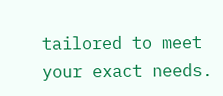tailored to meet your exact needs.